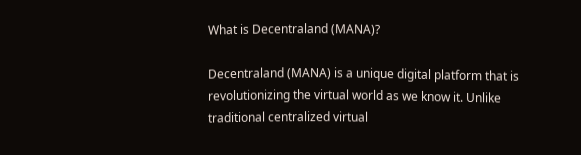What is Decentraland (MANA)?

Decentraland (MANA) is a unique digital platform that is revolutionizing the virtual world as we know it. Unlike traditional centralized virtual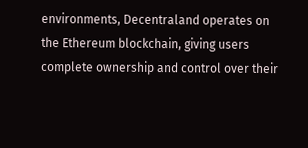environments, Decentraland operates on the Ethereum blockchain, giving users complete ownership and control over their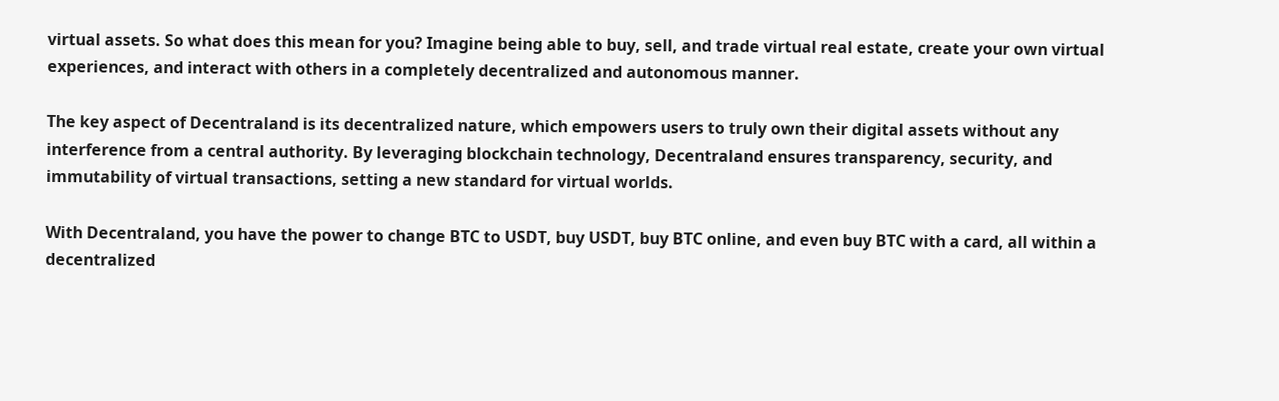virtual assets. So what does this mean for you? Imagine being able to buy, sell, and trade virtual real estate, create your own virtual experiences, and interact with others in a completely decentralized and autonomous manner.

The key aspect of Decentraland is its decentralized nature, which empowers users to truly own their digital assets without any interference from a central authority. By leveraging blockchain technology, Decentraland ensures transparency, security, and immutability of virtual transactions, setting a new standard for virtual worlds.

With Decentraland, you have the power to change BTC to USDT, buy USDT, buy BTC online, and even buy BTC with a card, all within a decentralized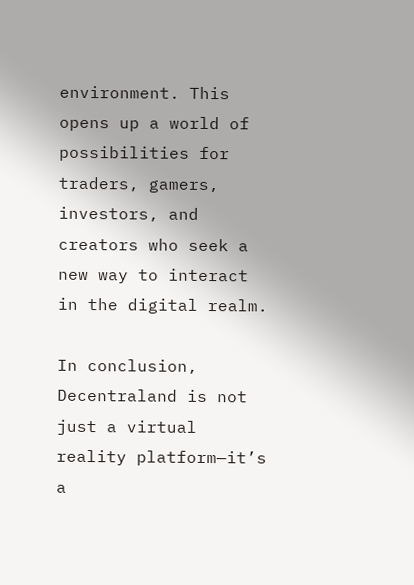environment. This opens up a world of possibilities for traders, gamers, investors, and creators who seek a new way to interact in the digital realm.

In conclusion, Decentraland is not just a virtual reality platform—it’s a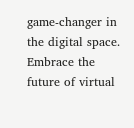game-changer in the digital space. Embrace the future of virtual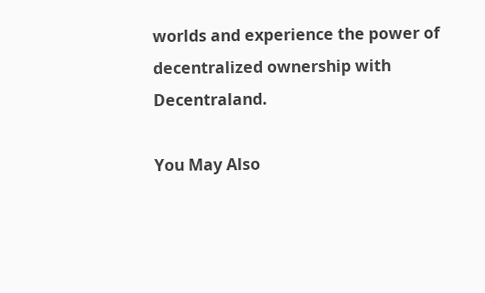worlds and experience the power of decentralized ownership with Decentraland.

You May Also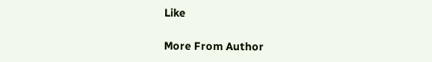Like

More From Author